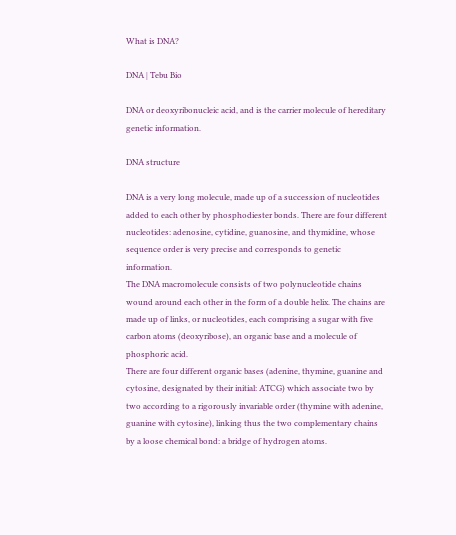What is DNA?

DNA | Tebu Bio

DNA or deoxyribonucleic acid, and is the carrier molecule of hereditary genetic information.

DNA structure

DNA is a very long molecule, made up of a succession of nucleotides added to each other by phosphodiester bonds. There are four different nucleotides: adenosine, cytidine, guanosine, and thymidine, whose sequence order is very precise and corresponds to genetic information.
The DNA macromolecule consists of two polynucleotide chains wound around each other in the form of a double helix. The chains are made up of links, or nucleotides, each comprising a sugar with five carbon atoms (deoxyribose), an organic base and a molecule of phosphoric acid.
There are four different organic bases (adenine, thymine, guanine and cytosine, designated by their initial: ATCG) which associate two by two according to a rigorously invariable order (thymine with adenine, guanine with cytosine), linking thus the two complementary chains by a loose chemical bond: a bridge of hydrogen atoms.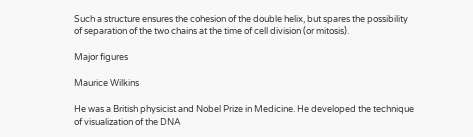Such a structure ensures the cohesion of the double helix, but spares the possibility of separation of the two chains at the time of cell division (or mitosis).

Major figures

Maurice Wilkins

He was a British physicist and Nobel Prize in Medicine. He developed the technique of visualization of the DNA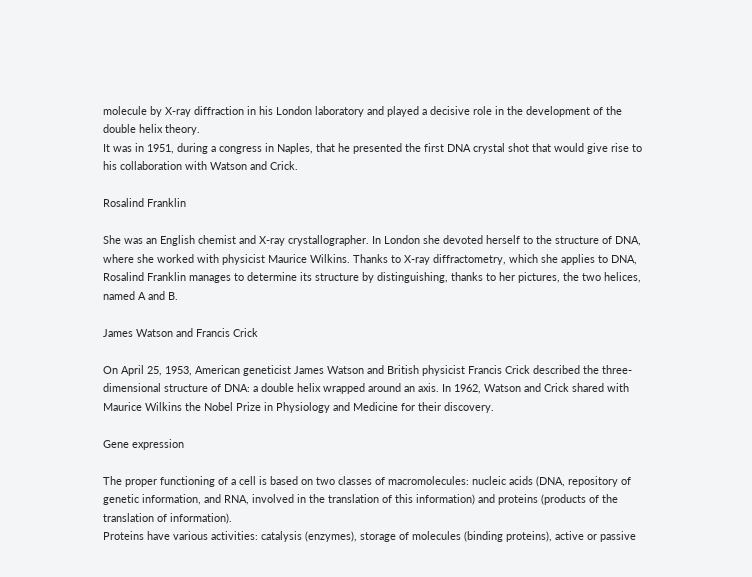molecule by X-ray diffraction in his London laboratory and played a decisive role in the development of the double helix theory.
It was in 1951, during a congress in Naples, that he presented the first DNA crystal shot that would give rise to his collaboration with Watson and Crick.

Rosalind Franklin

She was an English chemist and X-ray crystallographer. In London she devoted herself to the structure of DNA, where she worked with physicist Maurice Wilkins. Thanks to X-ray diffractometry, which she applies to DNA, Rosalind Franklin manages to determine its structure by distinguishing, thanks to her pictures, the two helices, named A and B.

James Watson and Francis Crick

On April 25, 1953, American geneticist James Watson and British physicist Francis Crick described the three-dimensional structure of DNA: a double helix wrapped around an axis. In 1962, Watson and Crick shared with Maurice Wilkins the Nobel Prize in Physiology and Medicine for their discovery.

Gene expression

The proper functioning of a cell is based on two classes of macromolecules: nucleic acids (DNA, repository of genetic information, and RNA, involved in the translation of this information) and proteins (products of the translation of information).
Proteins have various activities: catalysis (enzymes), storage of molecules (binding proteins), active or passive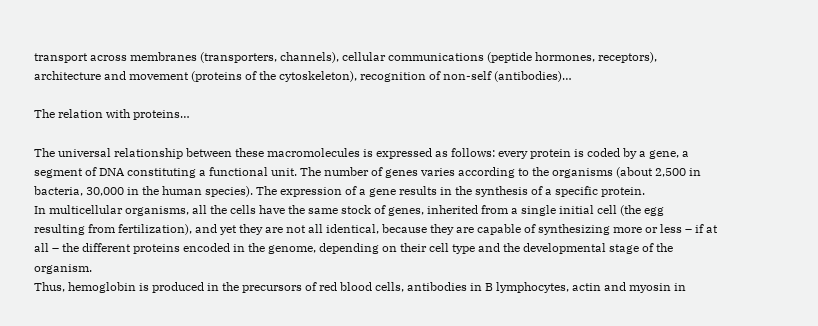transport across membranes (transporters, channels), cellular communications (peptide hormones, receptors), architecture and movement (proteins of the cytoskeleton), recognition of non-self (antibodies)…

The relation with proteins…

The universal relationship between these macromolecules is expressed as follows: every protein is coded by a gene, a segment of DNA constituting a functional unit. The number of genes varies according to the organisms (about 2,500 in bacteria, 30,000 in the human species). The expression of a gene results in the synthesis of a specific protein.
In multicellular organisms, all the cells have the same stock of genes, inherited from a single initial cell (the egg resulting from fertilization), and yet they are not all identical, because they are capable of synthesizing more or less – if at all – the different proteins encoded in the genome, depending on their cell type and the developmental stage of the organism.
Thus, hemoglobin is produced in the precursors of red blood cells, antibodies in B lymphocytes, actin and myosin in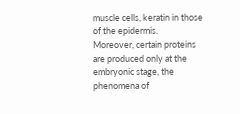muscle cells, keratin in those of the epidermis.
Moreover, certain proteins are produced only at the embryonic stage, the phenomena of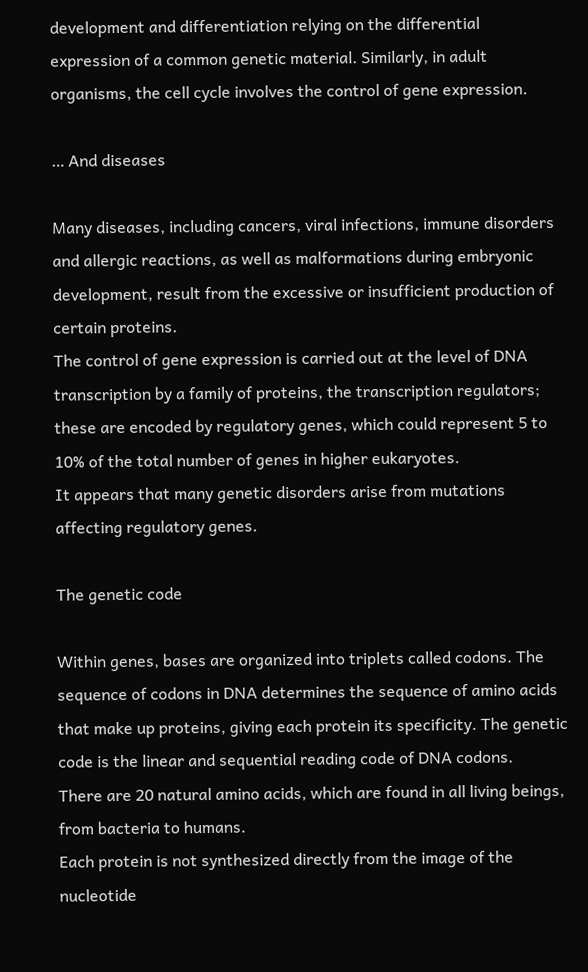development and differentiation relying on the differential expression of a common genetic material. Similarly, in adult organisms, the cell cycle involves the control of gene expression.

… And diseases

Many diseases, including cancers, viral infections, immune disorders and allergic reactions, as well as malformations during embryonic development, result from the excessive or insufficient production of certain proteins.
The control of gene expression is carried out at the level of DNA transcription by a family of proteins, the transcription regulators; these are encoded by regulatory genes, which could represent 5 to 10% of the total number of genes in higher eukaryotes.
It appears that many genetic disorders arise from mutations affecting regulatory genes.

The genetic code

Within genes, bases are organized into triplets called codons. The sequence of codons in DNA determines the sequence of amino acids that make up proteins, giving each protein its specificity. The genetic code is the linear and sequential reading code of DNA codons.
There are 20 natural amino acids, which are found in all living beings, from bacteria to humans.
Each protein is not synthesized directly from the image of the nucleotide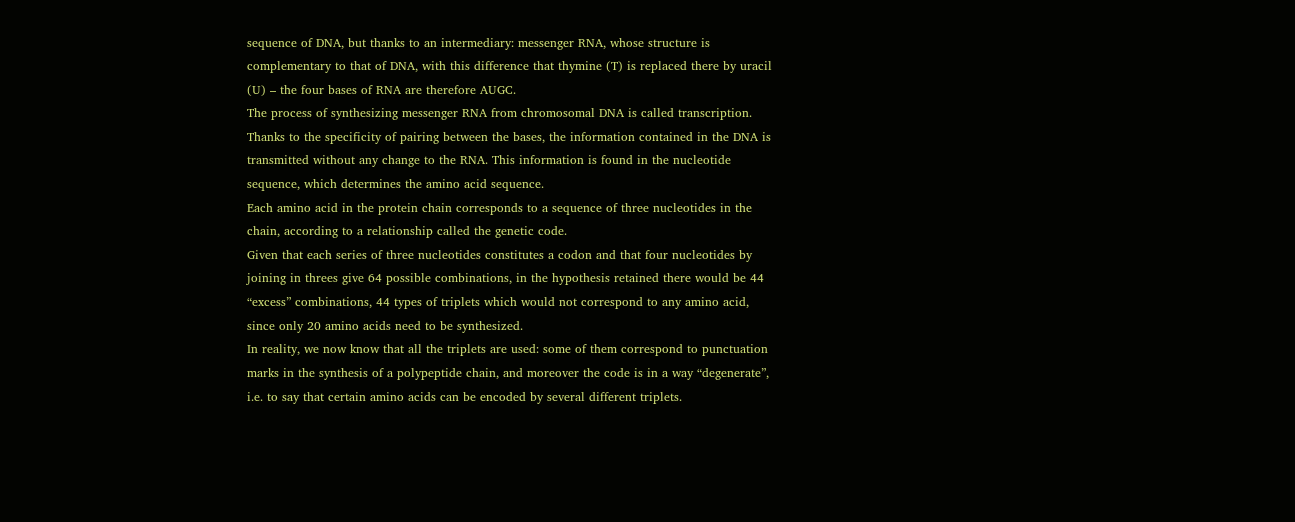sequence of DNA, but thanks to an intermediary: messenger RNA, whose structure is complementary to that of DNA, with this difference that thymine (T) is replaced there by uracil (U) – the four bases of RNA are therefore AUGC.
The process of synthesizing messenger RNA from chromosomal DNA is called transcription.
Thanks to the specificity of pairing between the bases, the information contained in the DNA is transmitted without any change to the RNA. This information is found in the nucleotide sequence, which determines the amino acid sequence.
Each amino acid in the protein chain corresponds to a sequence of three nucleotides in the chain, according to a relationship called the genetic code.
Given that each series of three nucleotides constitutes a codon and that four nucleotides by joining in threes give 64 possible combinations, in the hypothesis retained there would be 44 “excess” combinations, 44 types of triplets which would not correspond to any amino acid, since only 20 amino acids need to be synthesized.
In reality, we now know that all the triplets are used: some of them correspond to punctuation marks in the synthesis of a polypeptide chain, and moreover the code is in a way “degenerate”, i.e. to say that certain amino acids can be encoded by several different triplets.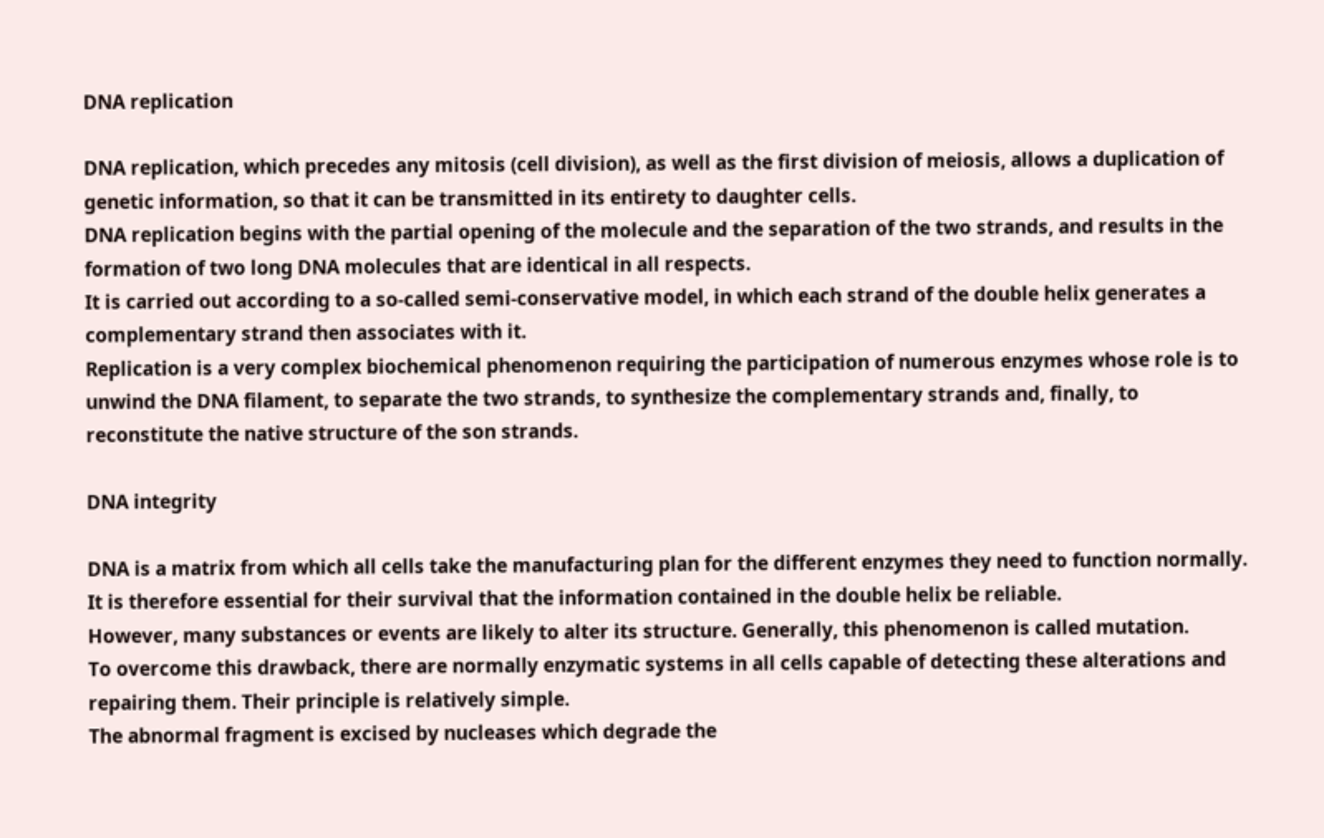DNA replication

DNA replication, which precedes any mitosis (cell division), as well as the first division of meiosis, allows a duplication of genetic information, so that it can be transmitted in its entirety to daughter cells.
DNA replication begins with the partial opening of the molecule and the separation of the two strands, and results in the formation of two long DNA molecules that are identical in all respects.
It is carried out according to a so-called semi-conservative model, in which each strand of the double helix generates a complementary strand then associates with it.
Replication is a very complex biochemical phenomenon requiring the participation of numerous enzymes whose role is to unwind the DNA filament, to separate the two strands, to synthesize the complementary strands and, finally, to reconstitute the native structure of the son strands.

DNA integrity

DNA is a matrix from which all cells take the manufacturing plan for the different enzymes they need to function normally. It is therefore essential for their survival that the information contained in the double helix be reliable.
However, many substances or events are likely to alter its structure. Generally, this phenomenon is called mutation.
To overcome this drawback, there are normally enzymatic systems in all cells capable of detecting these alterations and repairing them. Their principle is relatively simple.
The abnormal fragment is excised by nucleases which degrade the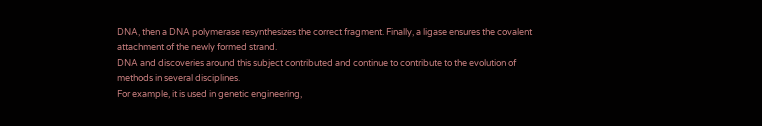DNA, then a DNA polymerase resynthesizes the correct fragment. Finally, a ligase ensures the covalent attachment of the newly formed strand.
DNA and discoveries around this subject contributed and continue to contribute to the evolution of methods in several disciplines.
For example, it is used in genetic engineering,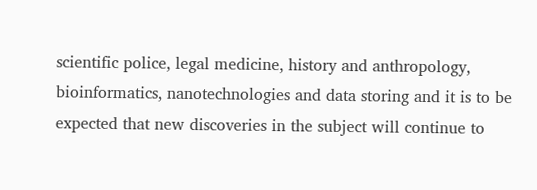scientific police, legal medicine, history and anthropology, bioinformatics, nanotechnologies and data storing and it is to be expected that new discoveries in the subject will continue to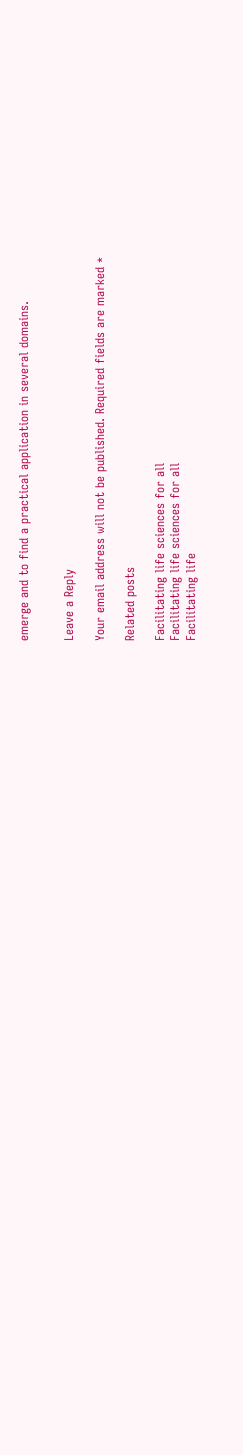emerge and to find a practical application in several domains.


Leave a Reply

Your email address will not be published. Required fields are marked *

Related posts

Facilitating life sciences for all
Facilitating life sciences for all
Facilitating life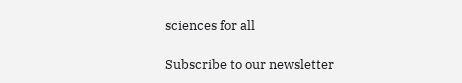sciences for all

Subscribe to our newsletter